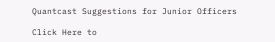Quantcast Suggestions for Junior Officers

Click Here to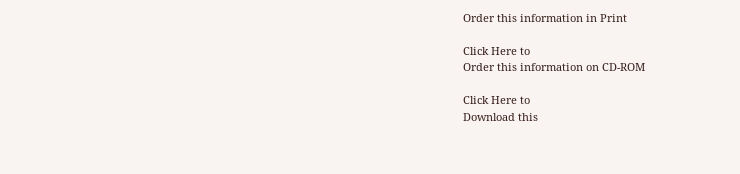Order this information in Print

Click Here to
Order this information on CD-ROM

Click Here to
Download this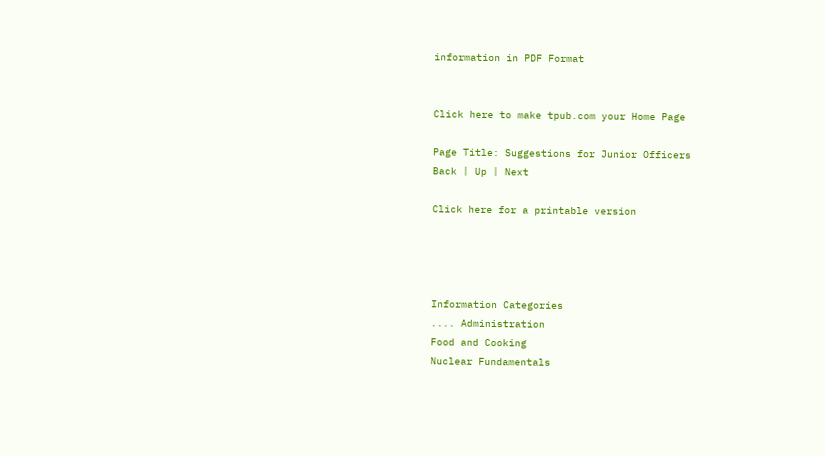information in PDF Format


Click here to make tpub.com your Home Page

Page Title: Suggestions for Junior Officers
Back | Up | Next

Click here for a printable version




Information Categories
.... Administration
Food and Cooking
Nuclear Fundamentals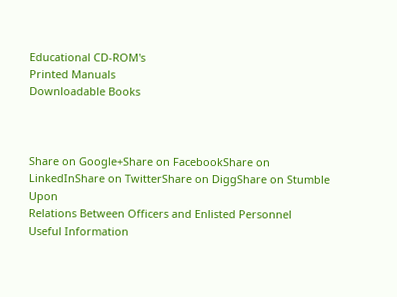Educational CD-ROM's
Printed Manuals
Downloadable Books



Share on Google+Share on FacebookShare on LinkedInShare on TwitterShare on DiggShare on Stumble Upon
Relations Between Officers and Enlisted Personnel
Useful Information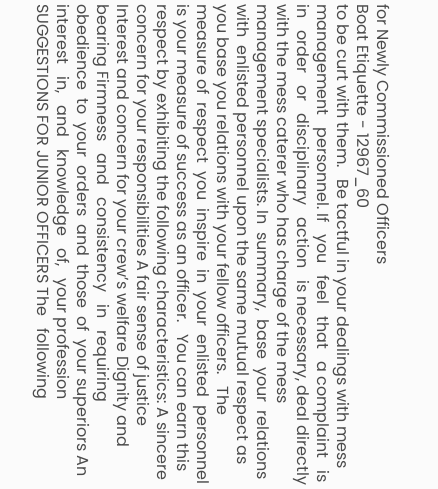for Newly Commissioned Officers
Boat Etiquette - 12967_60
to be curt with them.   Be tactful in your dealings with mess   management   personnel. If   you   feel   that   a complaint   is   in   order   or   disciplinary   action   is necessary, deal directly with the mess caterer who has charge of the mess management specialists. In  summary,  base  your  relations  with  enlisted personnel upon the same mutual respect as you base you relations with your fellow officers.   The measure of  respect  you  inspire  in  your  enlisted  personnel  is your measure of success as an officer.   You can earn this respect by exhibiting the following characteristics: A sincere concern for your responsibilities A fair sense of justice Interest and concern for your crew’s welfare Dignity and bearing Firmness   and   consistency   in   requiring obedience  to  your  orders  and  those  of  your superiors An   interest   in,   and   knowledge   of,   your profession SUGGESTIONS FOR JUNIOR OFFICERS The   following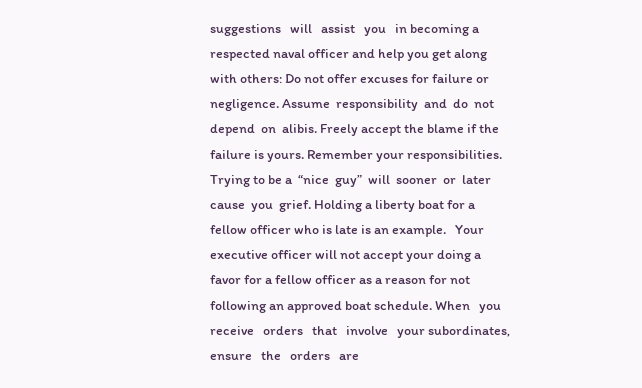suggestions   will   assist   you   in becoming a respected naval officer and help you get along with others: Do not offer excuses for failure or negligence. Assume  responsibility  and  do  not  depend  on  alibis. Freely accept the blame if the failure is yours. Remember your responsibilities.   Trying to be a  “nice  guy”  will  sooner  or  later  cause  you  grief. Holding a liberty boat for a fellow officer who is late is an example.   Your executive officer will not accept your doing a favor for a fellow officer as a reason for not following an approved boat schedule. When   you   receive   orders   that   involve   your subordinates,   ensure   the   orders   are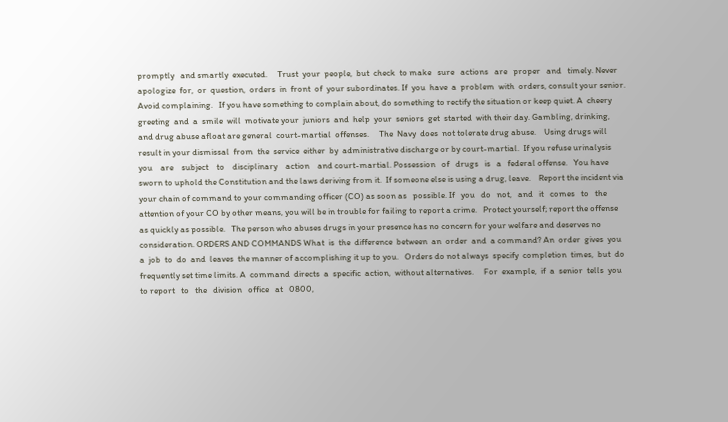promptly   and smartly  executed.     Trust  your  people,  but  check  to make   sure   actions   are   proper   and   timely. Never apologize  for,  or  question,  orders  in  front  of  your subordinates. If  you  have  a  problem  with  orders, consult your senior. Avoid complaining.   If you have something to complain about, do something to rectify the situation or keep quiet. A  cheery  greeting  and  a  smile  will  motivate your  juniors  and  help  your  seniors  get  started  with their day. Gambling, drinking, and drug abuse afloat are general  court-martial  offenses.     The  Navy  does  not tolerate drug abuse.    Using drugs will result in your dismissal  from  the  service  either  by  administrative discharge or by court-martial.  If you refuse urinalysis you    are    subject    to    disciplinary    action    and court-martial. Possession   of   drugs   is   a   federal offense.   You have sworn to uphold the Constitution and the laws deriving from it.  If someone else is using a drug, leave.    Report the incident via your chain of command to your commanding officer (CO) as soon as   possible. If   you   do   not,   and   it   comes   to   the attention of your CO by other means, you will be in trouble for failing to report a crime.   Protect yourself; report the offense as quickly as possible.   The person who abuses drugs in your presence has no concern for your welfare and deserves no consideration. ORDERS AND COMMANDS What  is  the  difference  between  an  order  and  a command? An  order  gives  you  a  job  to  do  and  leaves  the manner of accomplishing it up to you.   Orders do not always  specify  completion  times,  but  do  frequently set time limits. A  command  directs  a  specific  action,  without alternatives.     For  example,  if  a  senior  tells  you  to report   to   the   division   office   at   0800,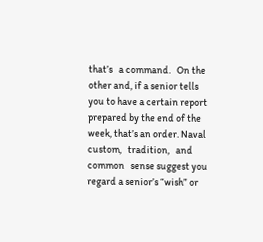that’s   a command.   On the other and, if a senior tells you to have a certain report prepared by the end of the week, that’s an order. Naval   custom,   tradition,   and   common   sense suggest you regard a senior’s “wish” or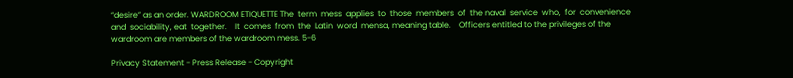“desire” as an order. WARDROOM ETIQUETTE The  term  mess  applies  to  those  members  of  the naval  service  who,  for  convenience  and  sociability, eat  together.    It  comes  from  the  Latin  word  mensa, meaning table.    Officers entitled to the privileges of the wardroom are members of the wardroom mess. 5-6

Privacy Statement - Press Release - Copyright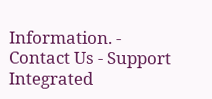Information. - Contact Us - Support Integrated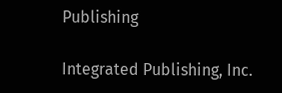Publishing

Integrated Publishing, Inc.